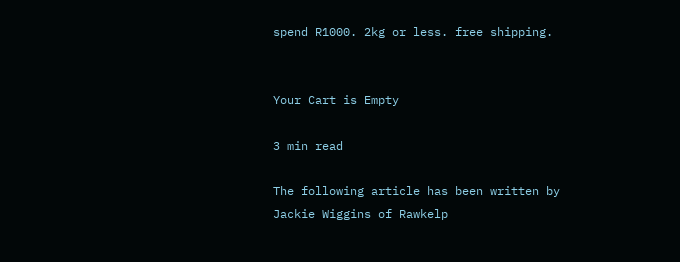spend R1000. 2kg or less. free shipping.


Your Cart is Empty

3 min read

The following article has been written by Jackie Wiggins of Rawkelp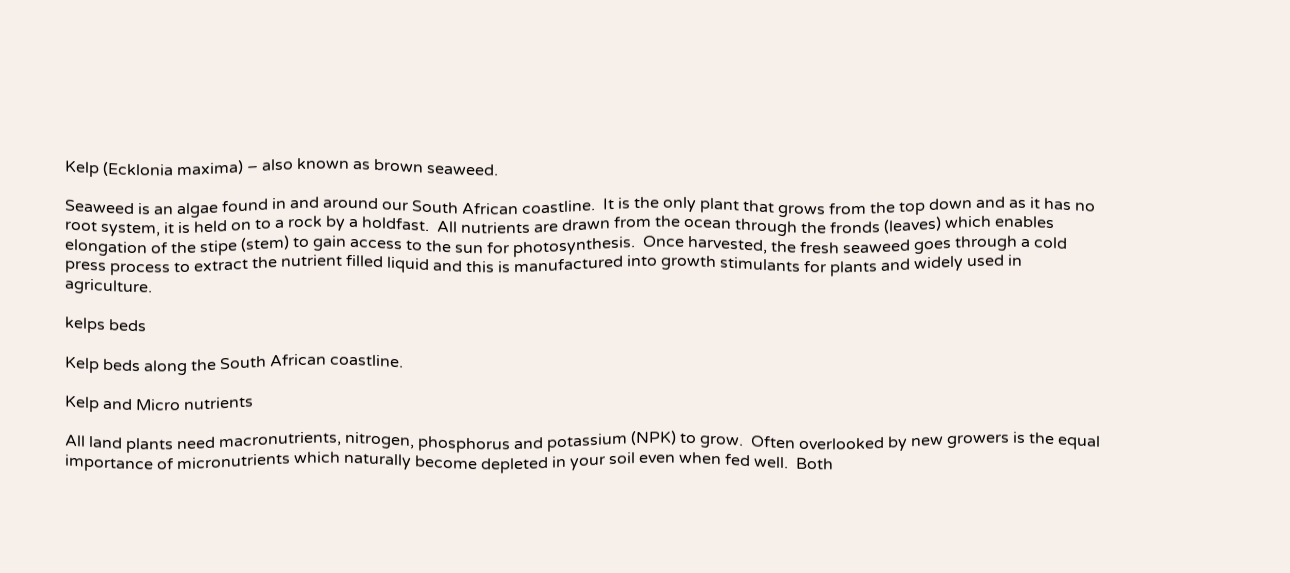Kelp (Ecklonia maxima) – also known as brown seaweed.

Seaweed is an algae found in and around our South African coastline.  It is the only plant that grows from the top down and as it has no root system, it is held on to a rock by a holdfast.  All nutrients are drawn from the ocean through the fronds (leaves) which enables elongation of the stipe (stem) to gain access to the sun for photosynthesis.  Once harvested, the fresh seaweed goes through a cold press process to extract the nutrient filled liquid and this is manufactured into growth stimulants for plants and widely used in agriculture.

kelps beds

Kelp beds along the South African coastline.

Kelp and Micro nutrients

All land plants need macronutrients, nitrogen, phosphorus and potassium (NPK) to grow.  Often overlooked by new growers is the equal importance of micronutrients which naturally become depleted in your soil even when fed well.  Both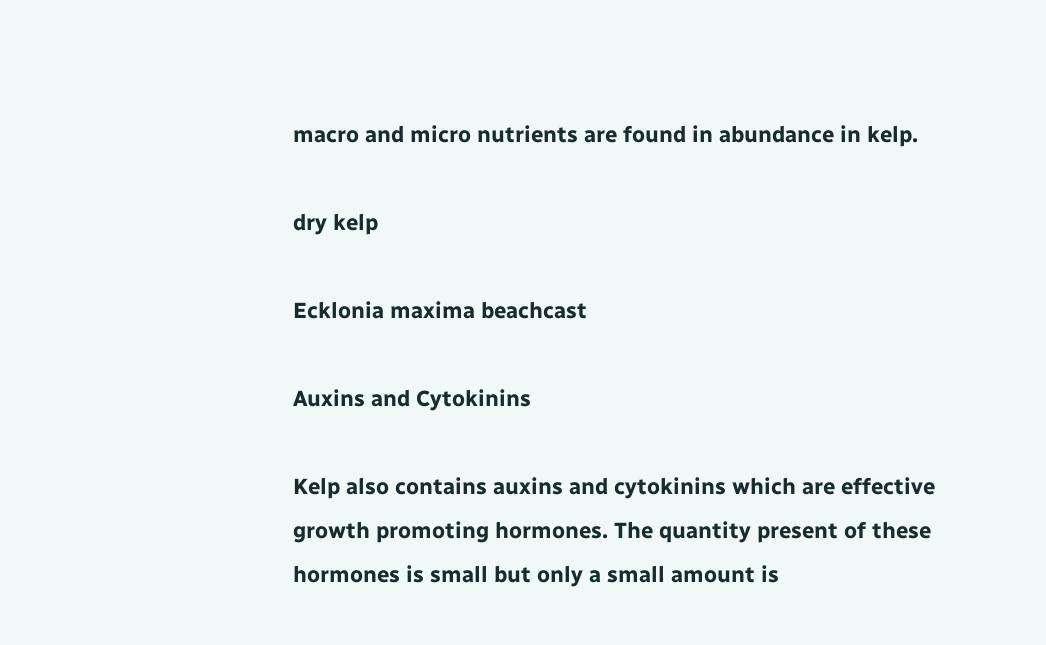macro and micro nutrients are found in abundance in kelp.

dry kelp

Ecklonia maxima beachcast

Auxins and Cytokinins

Kelp also contains auxins and cytokinins which are effective growth promoting hormones. The quantity present of these hormones is small but only a small amount is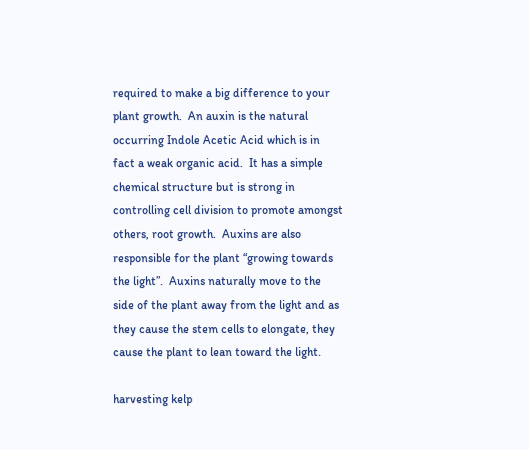required to make a big difference to your plant growth.  An auxin is the natural occurring Indole Acetic Acid which is in fact a weak organic acid.  It has a simple chemical structure but is strong in controlling cell division to promote amongst others, root growth.  Auxins are also responsible for the plant “growing towards the light”.  Auxins naturally move to the side of the plant away from the light and as they cause the stem cells to elongate, they cause the plant to lean toward the light.

harvesting kelp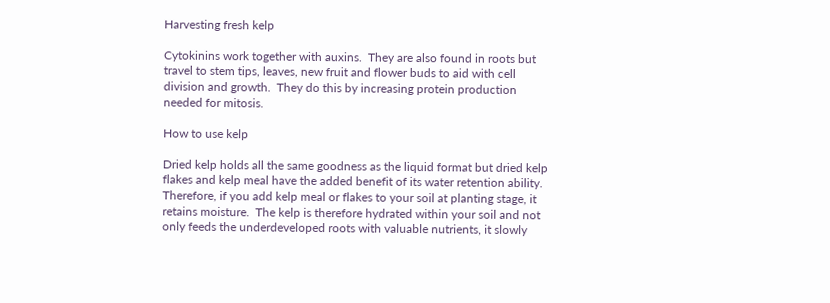Harvesting fresh kelp

Cytokinins work together with auxins.  They are also found in roots but travel to stem tips, leaves, new fruit and flower buds to aid with cell division and growth.  They do this by increasing protein production needed for mitosis.

How to use kelp

Dried kelp holds all the same goodness as the liquid format but dried kelp flakes and kelp meal have the added benefit of its water retention ability.  Therefore, if you add kelp meal or flakes to your soil at planting stage, it retains moisture.  The kelp is therefore hydrated within your soil and not only feeds the underdeveloped roots with valuable nutrients, it slowly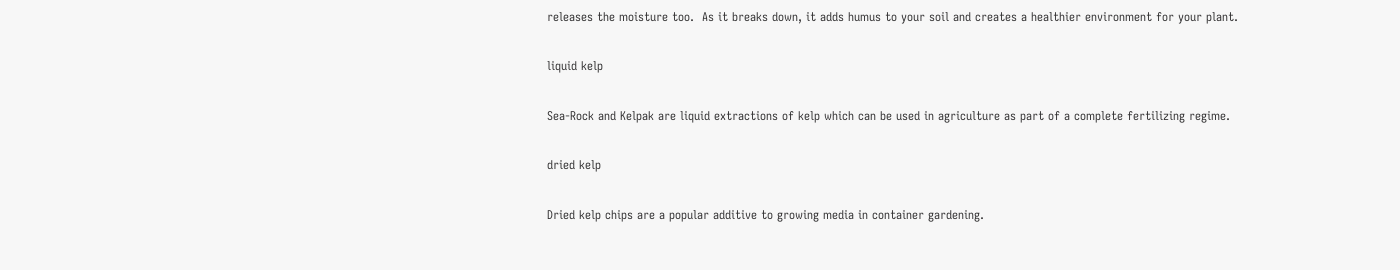releases the moisture too.  As it breaks down, it adds humus to your soil and creates a healthier environment for your plant.

liquid kelp

Sea-Rock and Kelpak are liquid extractions of kelp which can be used in agriculture as part of a complete fertilizing regime.

dried kelp

Dried kelp chips are a popular additive to growing media in container gardening.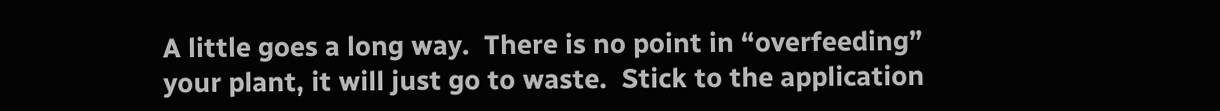A little goes a long way.  There is no point in “overfeeding” your plant, it will just go to waste.  Stick to the application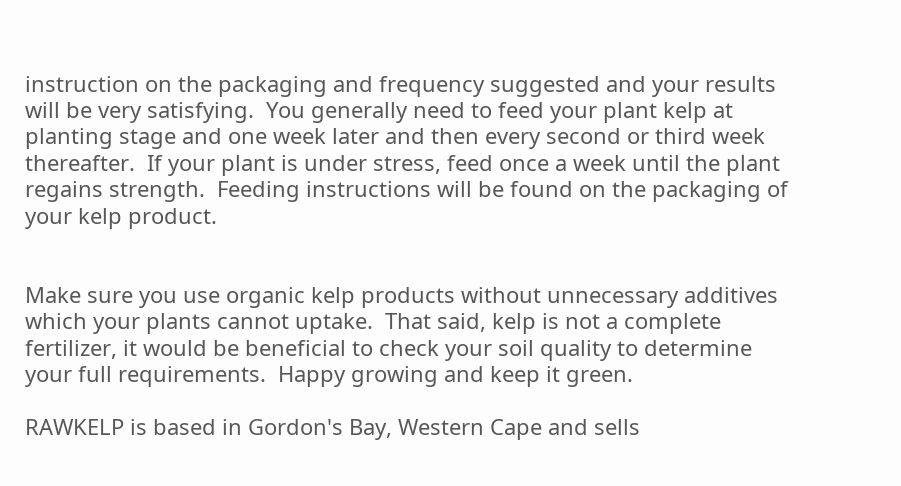instruction on the packaging and frequency suggested and your results will be very satisfying.  You generally need to feed your plant kelp at planting stage and one week later and then every second or third week thereafter.  If your plant is under stress, feed once a week until the plant regains strength.  Feeding instructions will be found on the packaging of your kelp product.


Make sure you use organic kelp products without unnecessary additives which your plants cannot uptake.  That said, kelp is not a complete fertilizer, it would be beneficial to check your soil quality to determine your full requirements.  Happy growing and keep it green.

RAWKELP is based in Gordon's Bay, Western Cape and sells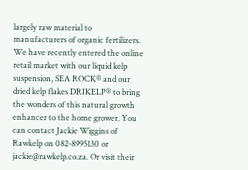largely raw material to manufacturers of organic fertilizers. We have recently entered the online retail market with our liquid kelp suspension, SEA ROCK® and our dried kelp flakes DRIKELP® to bring the wonders of this natural growth enhancer to the home grower. You can contact Jackie Wiggins of Rawkelp on 082-8995130 or jackie@rawkelp.co.za. Or visit their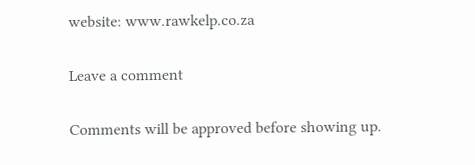website: www.rawkelp.co.za

Leave a comment

Comments will be approved before showing up.